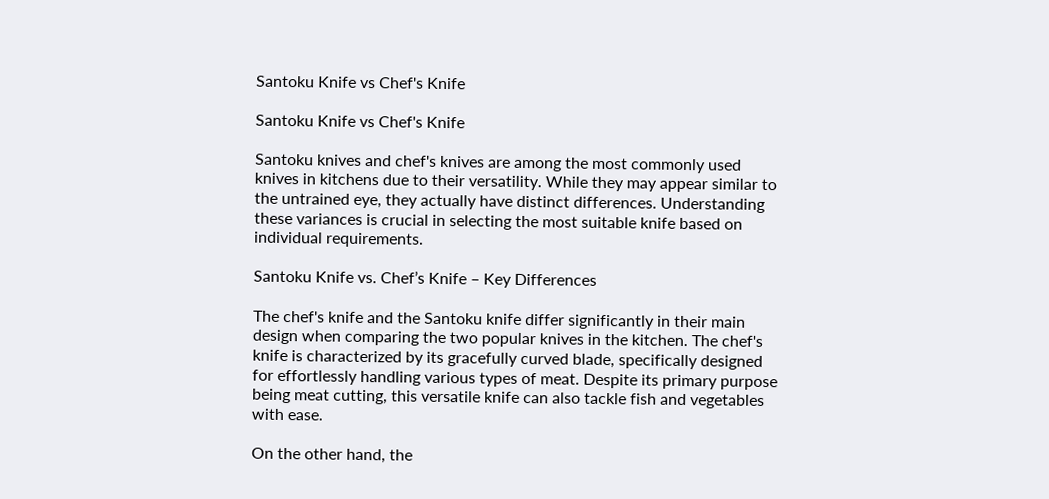Santoku Knife vs Chef's Knife

Santoku Knife vs Chef's Knife

Santoku knives and chef's knives are among the most commonly used knives in kitchens due to their versatility. While they may appear similar to the untrained eye, they actually have distinct differences. Understanding these variances is crucial in selecting the most suitable knife based on individual requirements.

Santoku Knife vs. Chef’s Knife – Key Differences

The chef's knife and the Santoku knife differ significantly in their main design when comparing the two popular knives in the kitchen. The chef's knife is characterized by its gracefully curved blade, specifically designed for effortlessly handling various types of meat. Despite its primary purpose being meat cutting, this versatile knife can also tackle fish and vegetables with ease.

On the other hand, the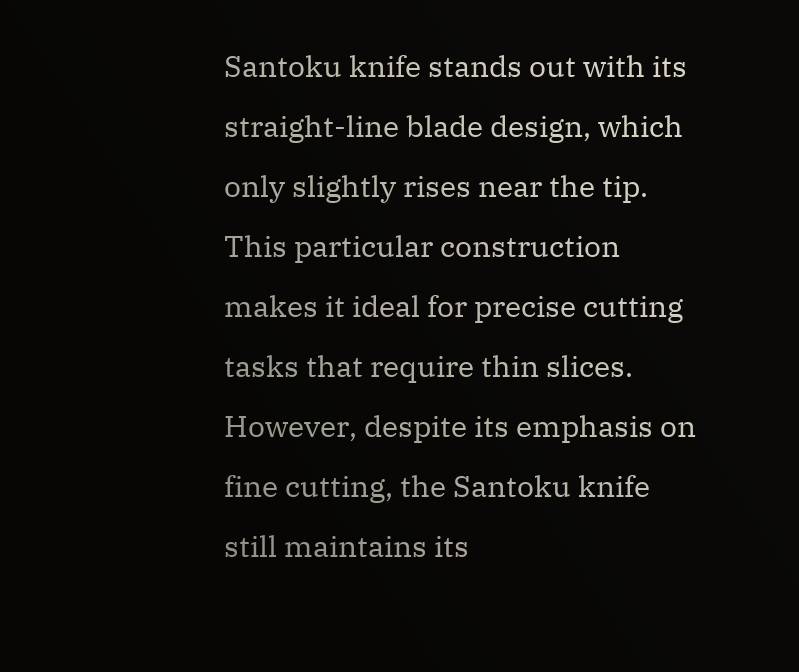Santoku knife stands out with its straight-line blade design, which only slightly rises near the tip. This particular construction makes it ideal for precise cutting tasks that require thin slices. However, despite its emphasis on fine cutting, the Santoku knife still maintains its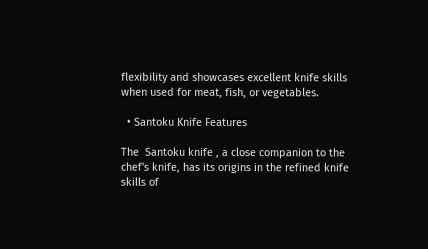flexibility and showcases excellent knife skills when used for meat, fish, or vegetables.

  • Santoku Knife Features

The  Santoku knife , a close companion to the chef's knife, has its origins in the refined knife skills of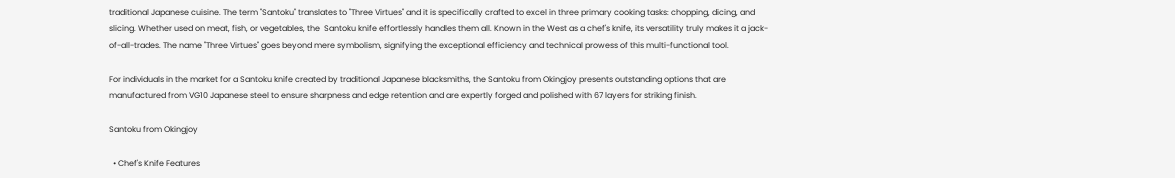traditional Japanese cuisine. The term "Santoku" translates to "Three Virtues" and it is specifically crafted to excel in three primary cooking tasks: chopping, dicing, and slicing. Whether used on meat, fish, or vegetables, the  Santoku knife effortlessly handles them all. Known in the West as a chef's knife, its versatility truly makes it a jack-of-all-trades. The name "Three Virtues" goes beyond mere symbolism, signifying the exceptional efficiency and technical prowess of this multi-functional tool.

For individuals in the market for a Santoku knife created by traditional Japanese blacksmiths, the Santoku from Okingjoy presents outstanding options that are manufactured from VG10 Japanese steel to ensure sharpness and edge retention and are expertly forged and polished with 67 layers for striking finish.

Santoku from Okingjoy

  • Chef's Knife Features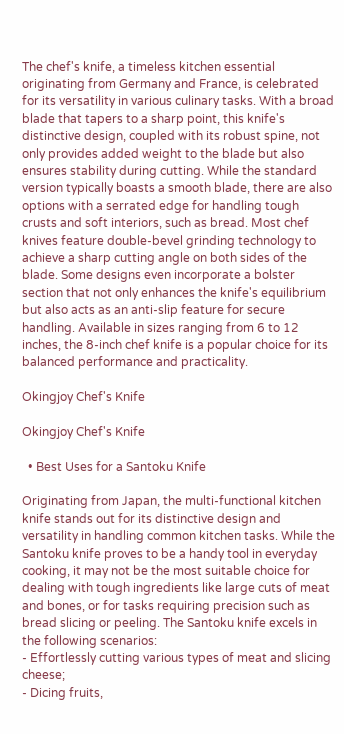The chef's knife, a timeless kitchen essential originating from Germany and France, is celebrated for its versatility in various culinary tasks. With a broad blade that tapers to a sharp point, this knife's distinctive design, coupled with its robust spine, not only provides added weight to the blade but also ensures stability during cutting. While the standard version typically boasts a smooth blade, there are also options with a serrated edge for handling tough crusts and soft interiors, such as bread. Most chef knives feature double-bevel grinding technology to achieve a sharp cutting angle on both sides of the blade. Some designs even incorporate a bolster section that not only enhances the knife's equilibrium but also acts as an anti-slip feature for secure handling. Available in sizes ranging from 6 to 12 inches, the 8-inch chef knife is a popular choice for its balanced performance and practicality.

Okingjoy Chef's Knife

Okingjoy Chef's Knife

  • Best Uses for a Santoku Knife

Originating from Japan, the multi-functional kitchen knife stands out for its distinctive design and versatility in handling common kitchen tasks. While the Santoku knife proves to be a handy tool in everyday cooking, it may not be the most suitable choice for dealing with tough ingredients like large cuts of meat and bones, or for tasks requiring precision such as bread slicing or peeling. The Santoku knife excels in the following scenarios:
- Effortlessly cutting various types of meat and slicing cheese;
- Dicing fruits,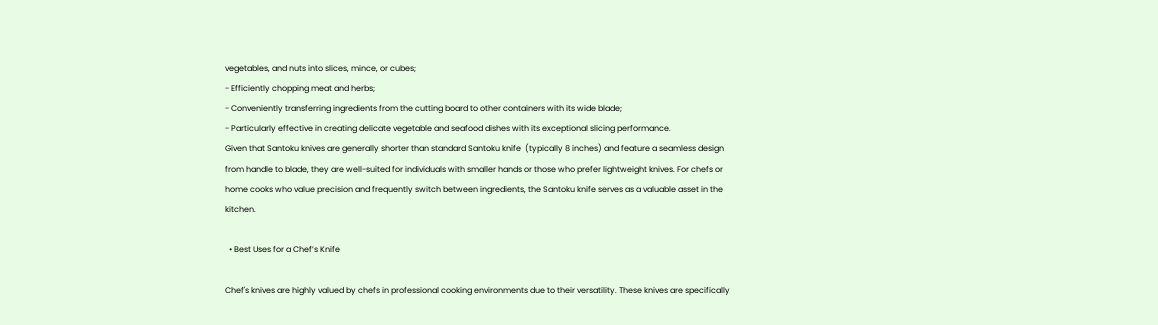vegetables, and nuts into slices, mince, or cubes;
- Efficiently chopping meat and herbs;
- Conveniently transferring ingredients from the cutting board to other containers with its wide blade;
- Particularly effective in creating delicate vegetable and seafood dishes with its exceptional slicing performance.
Given that Santoku knives are generally shorter than standard Santoku knife  (typically 8 inches) and feature a seamless design from handle to blade, they are well-suited for individuals with smaller hands or those who prefer lightweight knives. For chefs or home cooks who value precision and frequently switch between ingredients, the Santoku knife serves as a valuable asset in the kitchen.

  • Best Uses for a Chef’s Knife

Chef's knives are highly valued by chefs in professional cooking environments due to their versatility. These knives are specifically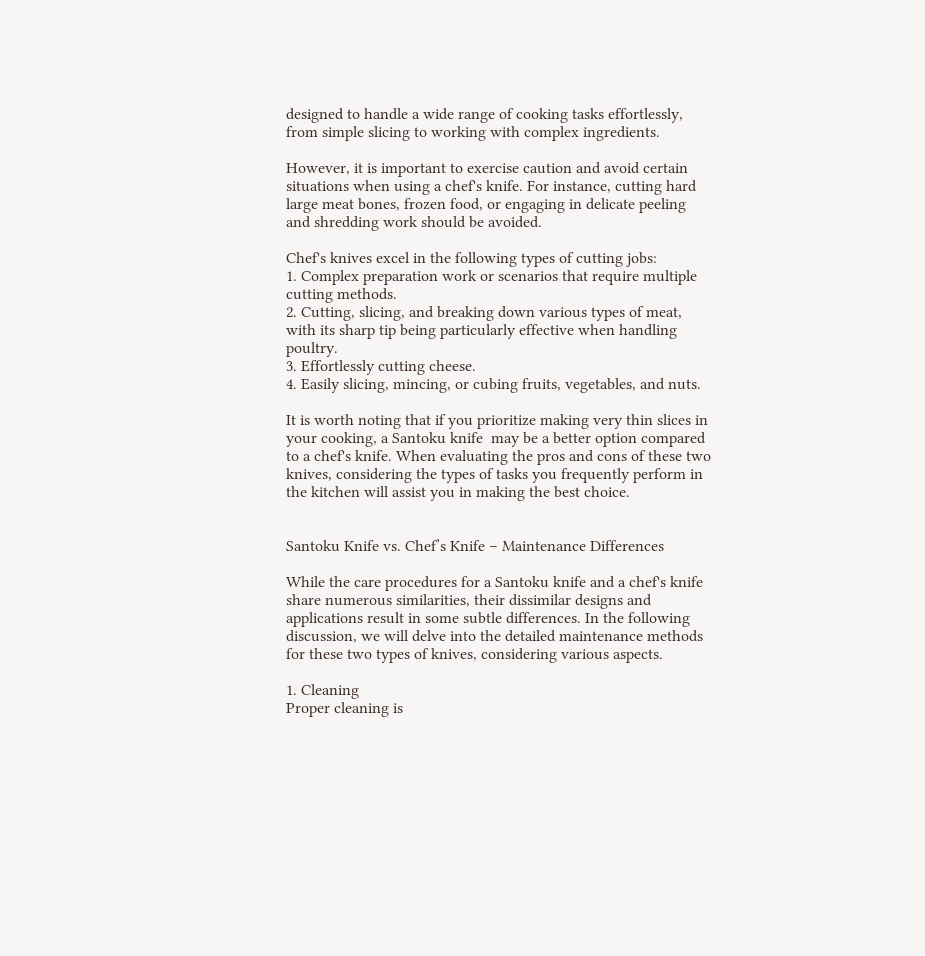designed to handle a wide range of cooking tasks effortlessly, from simple slicing to working with complex ingredients.

However, it is important to exercise caution and avoid certain situations when using a chef's knife. For instance, cutting hard large meat bones, frozen food, or engaging in delicate peeling and shredding work should be avoided.

Chef's knives excel in the following types of cutting jobs:
1. Complex preparation work or scenarios that require multiple cutting methods.
2. Cutting, slicing, and breaking down various types of meat, with its sharp tip being particularly effective when handling poultry.
3. Effortlessly cutting cheese.
4. Easily slicing, mincing, or cubing fruits, vegetables, and nuts.

It is worth noting that if you prioritize making very thin slices in your cooking, a Santoku knife  may be a better option compared to a chef's knife. When evaluating the pros and cons of these two knives, considering the types of tasks you frequently perform in the kitchen will assist you in making the best choice.


Santoku Knife vs. Chef’s Knife – Maintenance Differences

While the care procedures for a Santoku knife and a chef's knife share numerous similarities, their dissimilar designs and applications result in some subtle differences. In the following discussion, we will delve into the detailed maintenance methods for these two types of knives, considering various aspects.

1. Cleaning
Proper cleaning is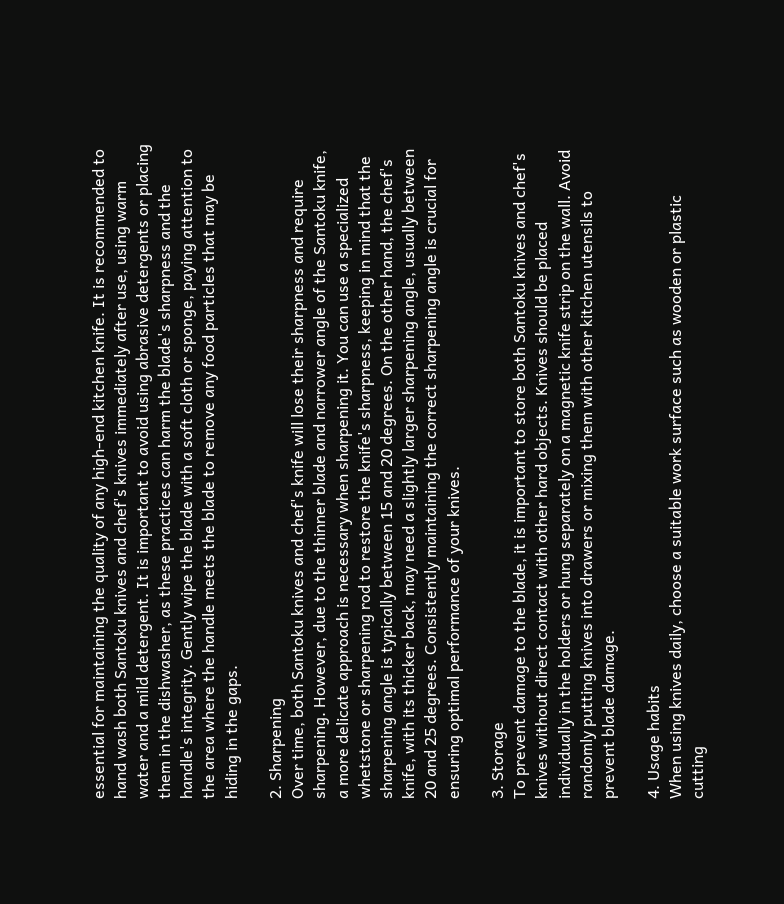essential for maintaining the quality of any high-end kitchen knife. It is recommended to hand wash both Santoku knives and chef's knives immediately after use, using warm water and a mild detergent. It is important to avoid using abrasive detergents or placing them in the dishwasher, as these practices can harm the blade's sharpness and the handle's integrity. Gently wipe the blade with a soft cloth or sponge, paying attention to the area where the handle meets the blade to remove any food particles that may be hiding in the gaps.

2. Sharpening
Over time, both Santoku knives and chef's knife will lose their sharpness and require sharpening. However, due to the thinner blade and narrower angle of the Santoku knife, a more delicate approach is necessary when sharpening it. You can use a specialized whetstone or sharpening rod to restore the knife's sharpness, keeping in mind that the sharpening angle is typically between 15 and 20 degrees. On the other hand, the chef's knife, with its thicker back, may need a slightly larger sharpening angle, usually between 20 and 25 degrees. Consistently maintaining the correct sharpening angle is crucial for ensuring optimal performance of your knives.

3. Storage
To prevent damage to the blade, it is important to store both Santoku knives and chef's knives without direct contact with other hard objects. Knives should be placed individually in the holders or hung separately on a magnetic knife strip on the wall. Avoid randomly putting knives into drawers or mixing them with other kitchen utensils to prevent blade damage.

4. Usage habits
When using knives daily, choose a suitable work surface such as wooden or plastic cutting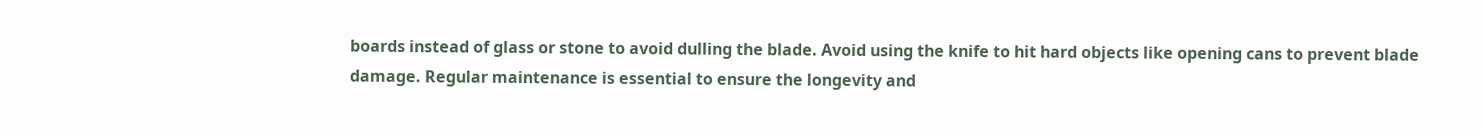boards instead of glass or stone to avoid dulling the blade. Avoid using the knife to hit hard objects like opening cans to prevent blade damage. Regular maintenance is essential to ensure the longevity and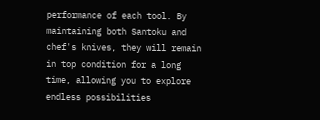performance of each tool. By maintaining both Santoku and chef's knives, they will remain in top condition for a long time, allowing you to explore endless possibilities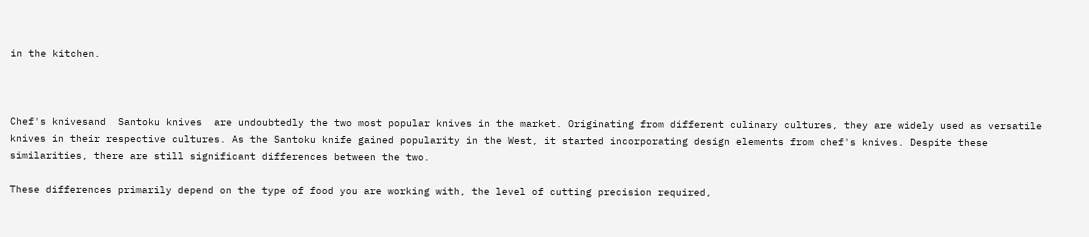in the kitchen.



Chef's knivesand  Santoku knives  are undoubtedly the two most popular knives in the market. Originating from different culinary cultures, they are widely used as versatile knives in their respective cultures. As the Santoku knife gained popularity in the West, it started incorporating design elements from chef's knives. Despite these similarities, there are still significant differences between the two.

These differences primarily depend on the type of food you are working with, the level of cutting precision required,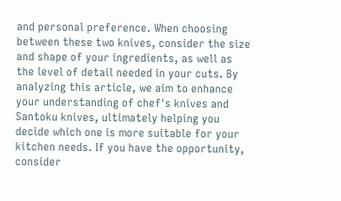and personal preference. When choosing between these two knives, consider the size and shape of your ingredients, as well as the level of detail needed in your cuts. By analyzing this article, we aim to enhance your understanding of chef's knives and Santoku knives, ultimately helping you decide which one is more suitable for your kitchen needs. If you have the opportunity, consider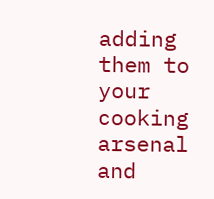adding them to your cooking arsenal and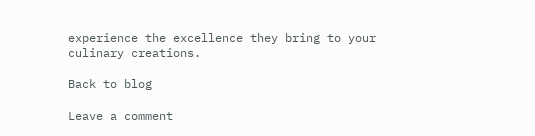experience the excellence they bring to your culinary creations.

Back to blog

Leave a comment